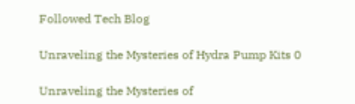Followed Tech Blog

Unraveling the Mysteries of Hydra Pump Kits 0

Unraveling the Mysteries of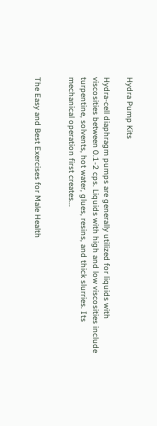Hydra Pump Kits

Hydra-cell diaphragm pumps are generally utilized for liquids with viscosities between 0.1-2 cps. Liquids with high and low viscosities include turpentine, solvents, hot water, glues, resins, and thick slurries. Its mechanical operation first creates...


The Easy and Best Exercises for Male Health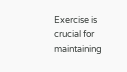Exercise is crucial for maintaining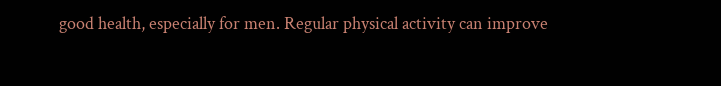good health, especially for men. Regular physical activity can improve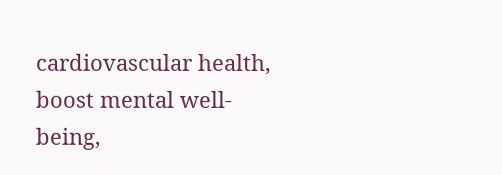cardiovascular health, boost mental well-being,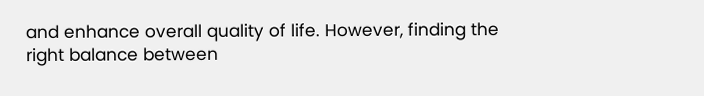and enhance overall quality of life. However, finding the right balance between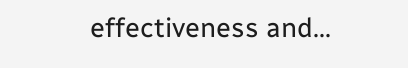effectiveness and...